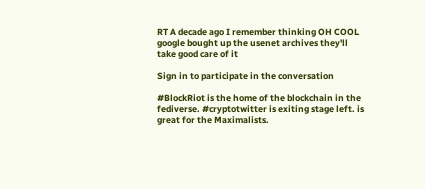RT A decade ago I remember thinking OH COOL google bought up the usenet archives they'll take good care of it

Sign in to participate in the conversation

#BlockRiot is the home of the blockchain in the fediverse. #cryptotwitter is exiting stage left. is great for the Maximalists.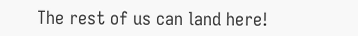The rest of us can land here!